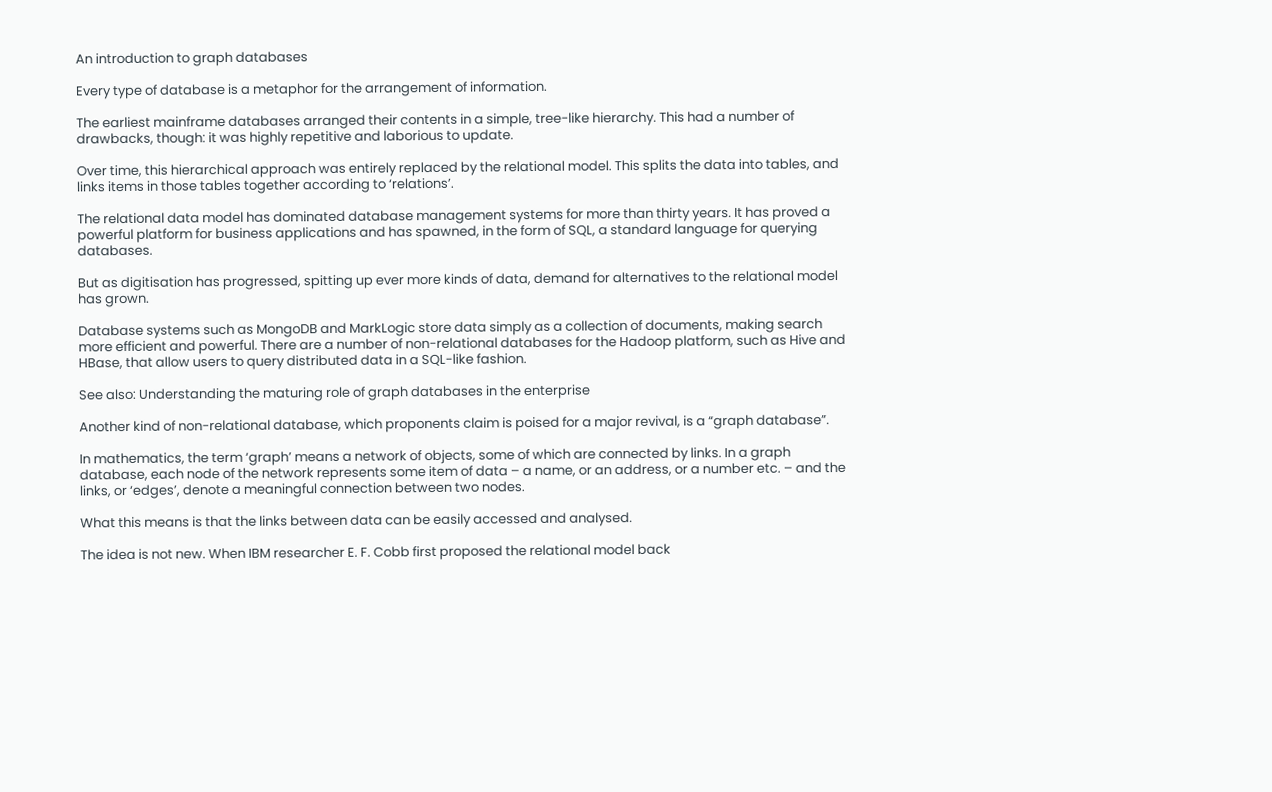An introduction to graph databases

Every type of database is a metaphor for the arrangement of information.

The earliest mainframe databases arranged their contents in a simple, tree-like hierarchy. This had a number of drawbacks, though: it was highly repetitive and laborious to update.

Over time, this hierarchical approach was entirely replaced by the relational model. This splits the data into tables, and links items in those tables together according to ‘relations’.

The relational data model has dominated database management systems for more than thirty years. It has proved a powerful platform for business applications and has spawned, in the form of SQL, a standard language for querying databases.

But as digitisation has progressed, spitting up ever more kinds of data, demand for alternatives to the relational model has grown.

Database systems such as MongoDB and MarkLogic store data simply as a collection of documents, making search more efficient and powerful. There are a number of non-relational databases for the Hadoop platform, such as Hive and HBase, that allow users to query distributed data in a SQL-like fashion.

See also: Understanding the maturing role of graph databases in the enterprise

Another kind of non-relational database, which proponents claim is poised for a major revival, is a “graph database”.

In mathematics, the term ‘graph’ means a network of objects, some of which are connected by links. In a graph database, each node of the network represents some item of data – a name, or an address, or a number etc. – and the links, or ‘edges’, denote a meaningful connection between two nodes.

What this means is that the links between data can be easily accessed and analysed.

The idea is not new. When IBM researcher E. F. Cobb first proposed the relational model back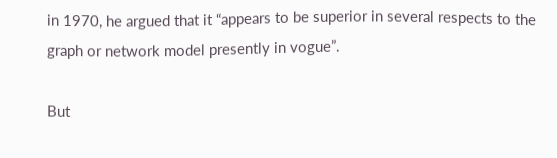in 1970, he argued that it “appears to be superior in several respects to the graph or network model presently in vogue”.

But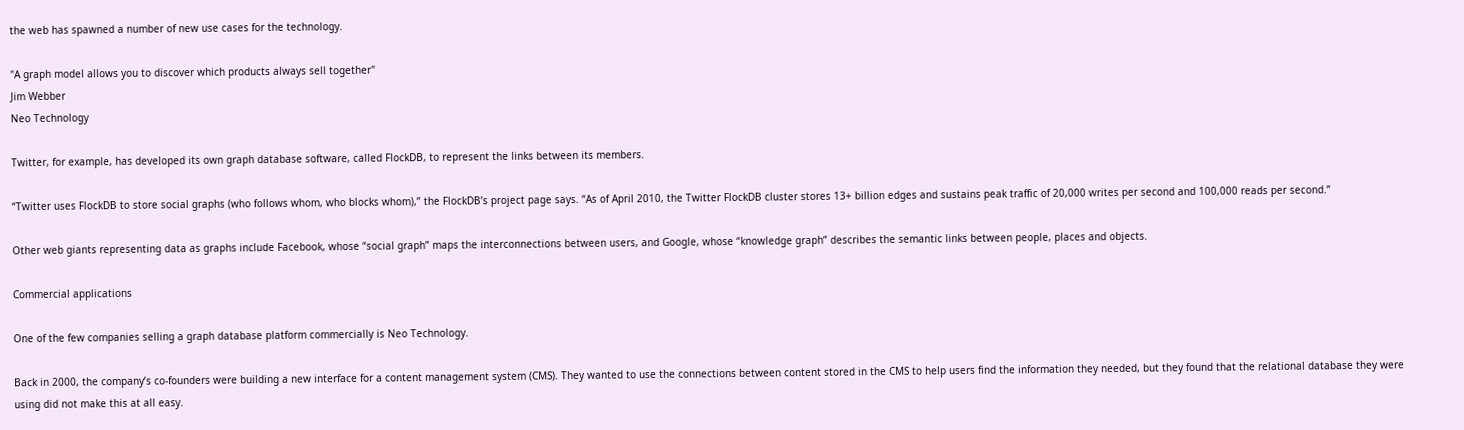the web has spawned a number of new use cases for the technology.

"A graph model allows you to discover which products always sell together"
Jim Webber
Neo Technology

Twitter, for example, has developed its own graph database software, called FlockDB, to represent the links between its members.

“Twitter uses FlockDB to store social graphs (who follows whom, who blocks whom),” the FlockDB’s project page says. “As of April 2010, the Twitter FlockDB cluster stores 13+ billion edges and sustains peak traffic of 20,000 writes per second and 100,000 reads per second.”

Other web giants representing data as graphs include Facebook, whose “social graph” maps the interconnections between users, and Google, whose “knowledge graph” describes the semantic links between people, places and objects.

Commercial applications

One of the few companies selling a graph database platform commercially is Neo Technology.

Back in 2000, the company’s co-founders were building a new interface for a content management system (CMS). They wanted to use the connections between content stored in the CMS to help users find the information they needed, but they found that the relational database they were using did not make this at all easy.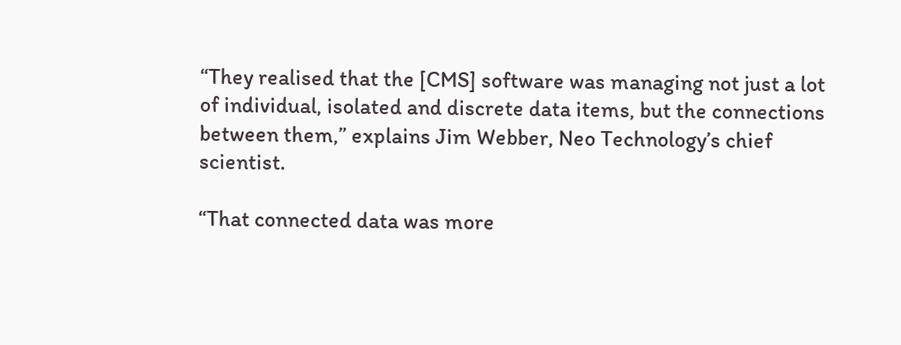“They realised that the [CMS] software was managing not just a lot of individual, isolated and discrete data items, but the connections between them,” explains Jim Webber, Neo Technology’s chief scientist.

“That connected data was more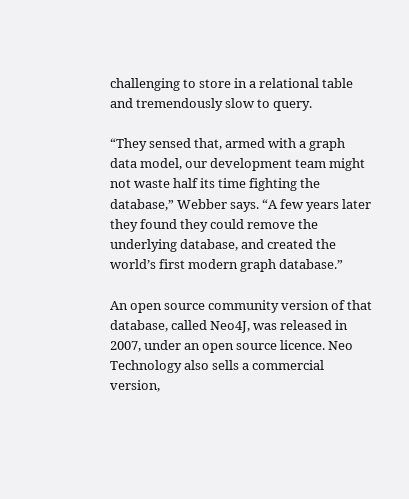challenging to store in a relational table and tremendously slow to query.

“They sensed that, armed with a graph data model, our development team might not waste half its time fighting the database,” Webber says. “A few years later they found they could remove the underlying database, and created the world’s first modern graph database.”

An open source community version of that database, called Neo4J, was released in 2007, under an open source licence. Neo Technology also sells a commercial version,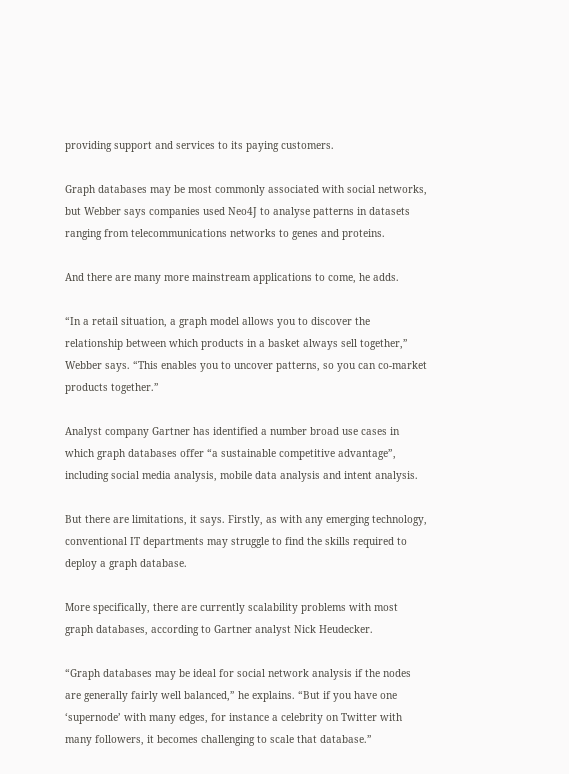providing support and services to its paying customers.

Graph databases may be most commonly associated with social networks, but Webber says companies used Neo4J to analyse patterns in datasets ranging from telecommunications networks to genes and proteins.

And there are many more mainstream applications to come, he adds.

“In a retail situation, a graph model allows you to discover the relationship between which products in a basket always sell together,” Webber says. “This enables you to uncover patterns, so you can co-market products together.”

Analyst company Gartner has identified a number broad use cases in which graph databases offer “a sustainable competitive advantage”, including social media analysis, mobile data analysis and intent analysis.

But there are limitations, it says. Firstly, as with any emerging technology, conventional IT departments may struggle to find the skills required to deploy a graph database.

More specifically, there are currently scalability problems with most graph databases, according to Gartner analyst Nick Heudecker.

“Graph databases may be ideal for social network analysis if the nodes are generally fairly well balanced,” he explains. “But if you have one ‘supernode’ with many edges, for instance a celebrity on Twitter with many followers, it becomes challenging to scale that database.”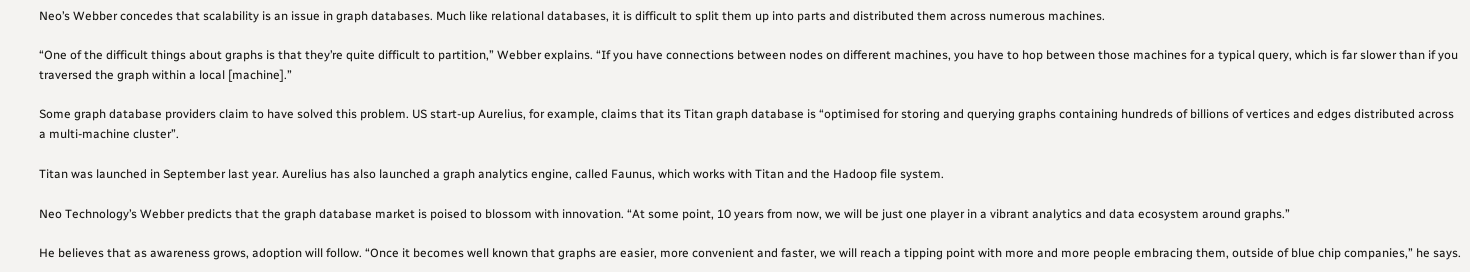Neo’s Webber concedes that scalability is an issue in graph databases. Much like relational databases, it is difficult to split them up into parts and distributed them across numerous machines.

“One of the difficult things about graphs is that they’re quite difficult to partition,” Webber explains. “If you have connections between nodes on different machines, you have to hop between those machines for a typical query, which is far slower than if you traversed the graph within a local [machine].”

Some graph database providers claim to have solved this problem. US start-up Aurelius, for example, claims that its Titan graph database is “optimised for storing and querying graphs containing hundreds of billions of vertices and edges distributed across a multi-machine cluster”.

Titan was launched in September last year. Aurelius has also launched a graph analytics engine, called Faunus, which works with Titan and the Hadoop file system.

Neo Technology’s Webber predicts that the graph database market is poised to blossom with innovation. “At some point, 10 years from now, we will be just one player in a vibrant analytics and data ecosystem around graphs.”

He believes that as awareness grows, adoption will follow. “Once it becomes well known that graphs are easier, more convenient and faster, we will reach a tipping point with more and more people embracing them, outside of blue chip companies,” he says.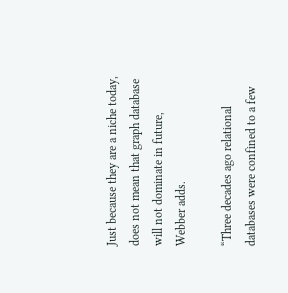Just because they are a niche today, does not mean that graph database will not dominate in future, Webber adds.

“Three decades ago relational databases were confined to a few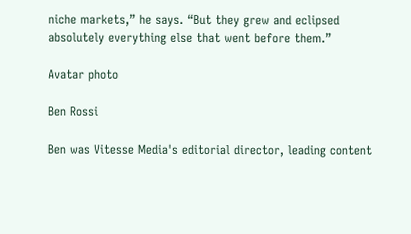niche markets,” he says. “But they grew and eclipsed absolutely everything else that went before them.”

Avatar photo

Ben Rossi

Ben was Vitesse Media's editorial director, leading content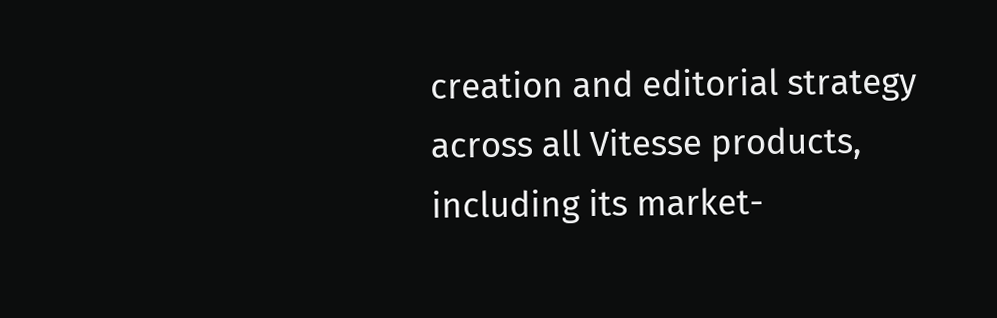creation and editorial strategy across all Vitesse products, including its market-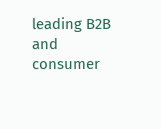leading B2B and consumer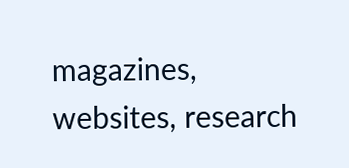magazines, websites, research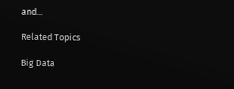and...

Related Topics

Big Data